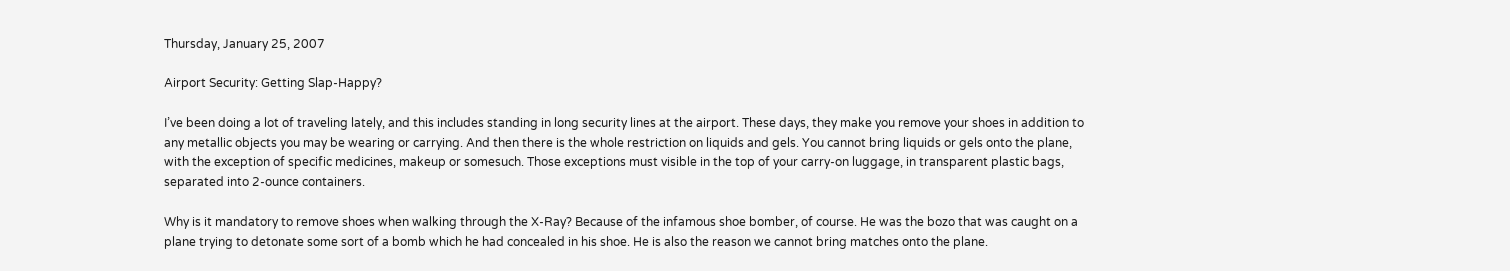Thursday, January 25, 2007

Airport Security: Getting Slap-Happy?

I’ve been doing a lot of traveling lately, and this includes standing in long security lines at the airport. These days, they make you remove your shoes in addition to any metallic objects you may be wearing or carrying. And then there is the whole restriction on liquids and gels. You cannot bring liquids or gels onto the plane, with the exception of specific medicines, makeup or somesuch. Those exceptions must visible in the top of your carry-on luggage, in transparent plastic bags, separated into 2-ounce containers.

Why is it mandatory to remove shoes when walking through the X-Ray? Because of the infamous shoe bomber, of course. He was the bozo that was caught on a plane trying to detonate some sort of a bomb which he had concealed in his shoe. He is also the reason we cannot bring matches onto the plane.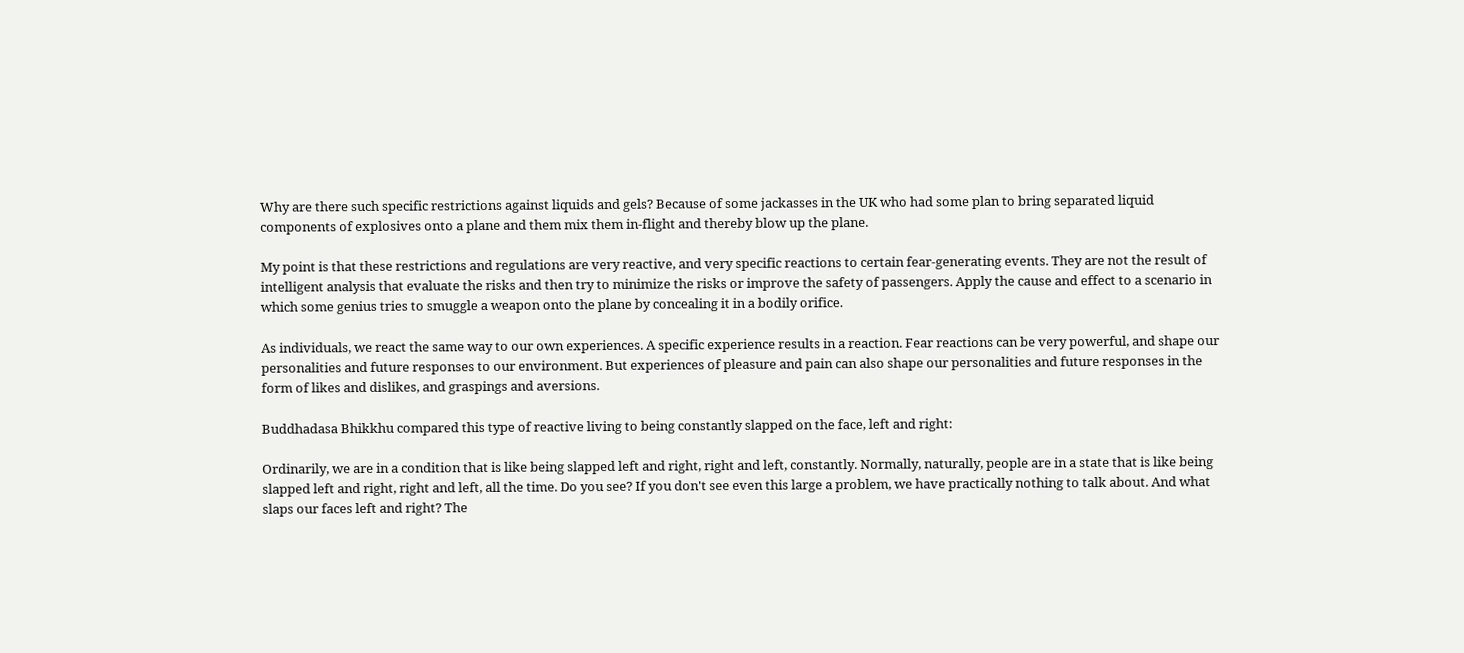Why are there such specific restrictions against liquids and gels? Because of some jackasses in the UK who had some plan to bring separated liquid components of explosives onto a plane and them mix them in-flight and thereby blow up the plane.

My point is that these restrictions and regulations are very reactive, and very specific reactions to certain fear-generating events. They are not the result of intelligent analysis that evaluate the risks and then try to minimize the risks or improve the safety of passengers. Apply the cause and effect to a scenario in which some genius tries to smuggle a weapon onto the plane by concealing it in a bodily orifice.

As individuals, we react the same way to our own experiences. A specific experience results in a reaction. Fear reactions can be very powerful, and shape our personalities and future responses to our environment. But experiences of pleasure and pain can also shape our personalities and future responses in the form of likes and dislikes, and graspings and aversions.

Buddhadasa Bhikkhu compared this type of reactive living to being constantly slapped on the face, left and right:

Ordinarily, we are in a condition that is like being slapped left and right, right and left, constantly. Normally, naturally, people are in a state that is like being slapped left and right, right and left, all the time. Do you see? If you don't see even this large a problem, we have practically nothing to talk about. And what slaps our faces left and right? The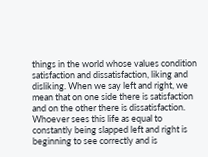things in the world whose values condition satisfaction and dissatisfaction, liking and disliking. When we say left and right, we mean that on one side there is satisfaction and on the other there is dissatisfaction. Whoever sees this life as equal to constantly being slapped left and right is beginning to see correctly and is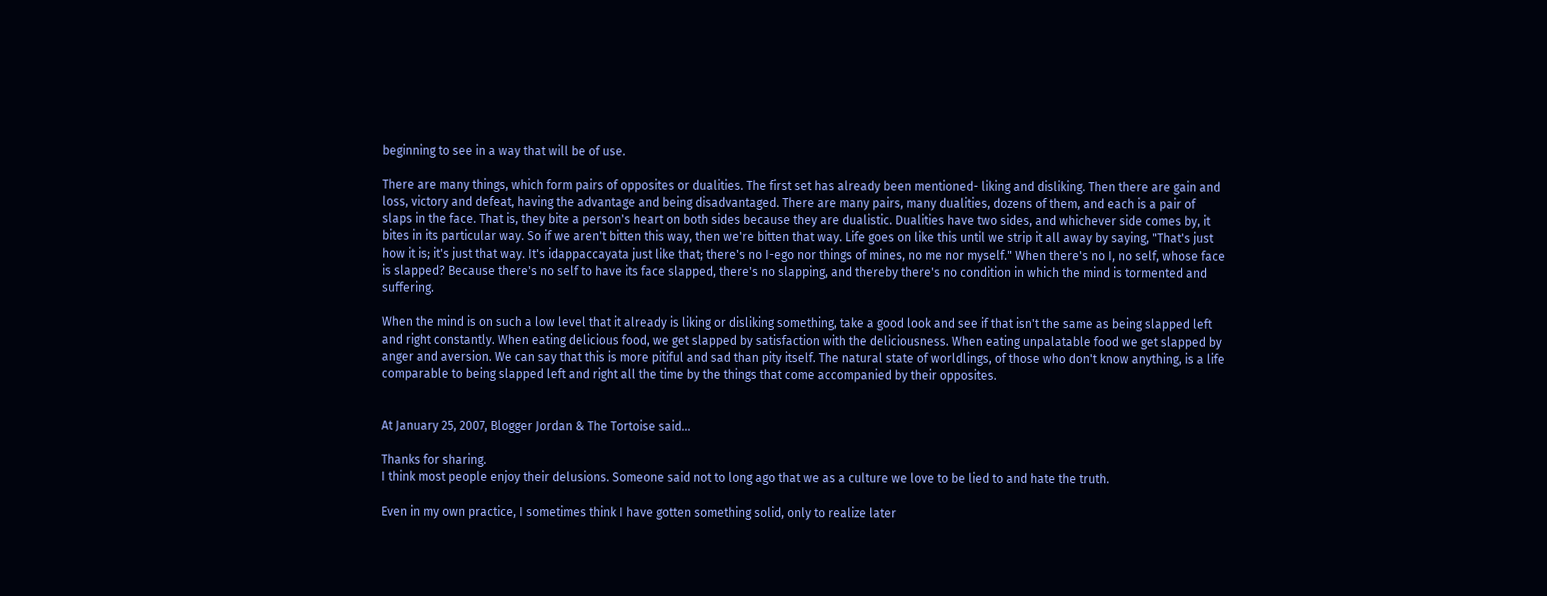beginning to see in a way that will be of use.

There are many things, which form pairs of opposites or dualities. The first set has already been mentioned- liking and disliking. Then there are gain and loss, victory and defeat, having the advantage and being disadvantaged. There are many pairs, many dualities, dozens of them, and each is a pair of slaps in the face. That is, they bite a person's heart on both sides because they are dualistic. Dualities have two sides, and whichever side comes by, it bites in its particular way. So if we aren't bitten this way, then we're bitten that way. Life goes on like this until we strip it all away by saying, "That's just how it is; it's just that way. It's idappaccayata just like that; there's no I-ego nor things of mines, no me nor myself." When there's no I, no self, whose face is slapped? Because there's no self to have its face slapped, there's no slapping, and thereby there's no condition in which the mind is tormented and suffering.

When the mind is on such a low level that it already is liking or disliking something, take a good look and see if that isn't the same as being slapped left and right constantly. When eating delicious food, we get slapped by satisfaction with the deliciousness. When eating unpalatable food we get slapped by anger and aversion. We can say that this is more pitiful and sad than pity itself. The natural state of worldlings, of those who don't know anything, is a life comparable to being slapped left and right all the time by the things that come accompanied by their opposites.


At January 25, 2007, Blogger Jordan & The Tortoise said...

Thanks for sharing.
I think most people enjoy their delusions. Someone said not to long ago that we as a culture we love to be lied to and hate the truth.

Even in my own practice, I sometimes think I have gotten something solid, only to realize later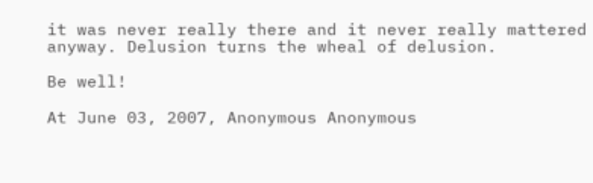it was never really there and it never really mattered anyway. Delusion turns the wheal of delusion.

Be well!

At June 03, 2007, Anonymous Anonymous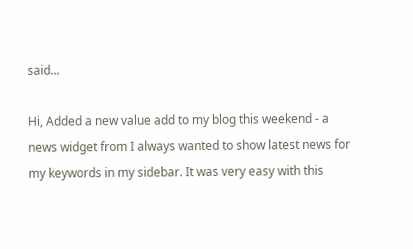said...

Hi, Added a new value add to my blog this weekend - a news widget from I always wanted to show latest news for my keywords in my sidebar. It was very easy with this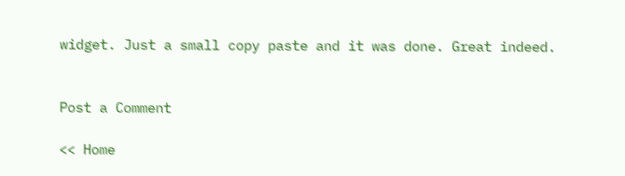widget. Just a small copy paste and it was done. Great indeed.


Post a Comment

<< Home